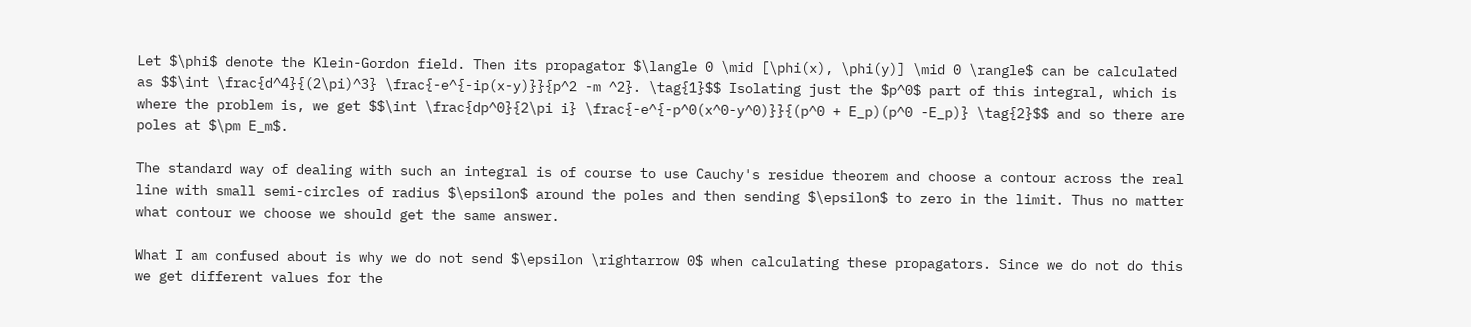Let $\phi$ denote the Klein-Gordon field. Then its propagator $\langle 0 \mid [\phi(x), \phi(y)] \mid 0 \rangle$ can be calculated as $$\int \frac{d^4}{(2\pi)^3} \frac{-e^{-ip(x-y)}}{p^2 -m ^2}. \tag{1}$$ Isolating just the $p^0$ part of this integral, which is where the problem is, we get $$\int \frac{dp^0}{2\pi i} \frac{-e^{-p^0(x^0-y^0)}}{(p^0 + E_p)(p^0 -E_p)} \tag{2}$$ and so there are poles at $\pm E_m$.

The standard way of dealing with such an integral is of course to use Cauchy's residue theorem and choose a contour across the real line with small semi-circles of radius $\epsilon$ around the poles and then sending $\epsilon$ to zero in the limit. Thus no matter what contour we choose we should get the same answer.

What I am confused about is why we do not send $\epsilon \rightarrow 0$ when calculating these propagators. Since we do not do this we get different values for the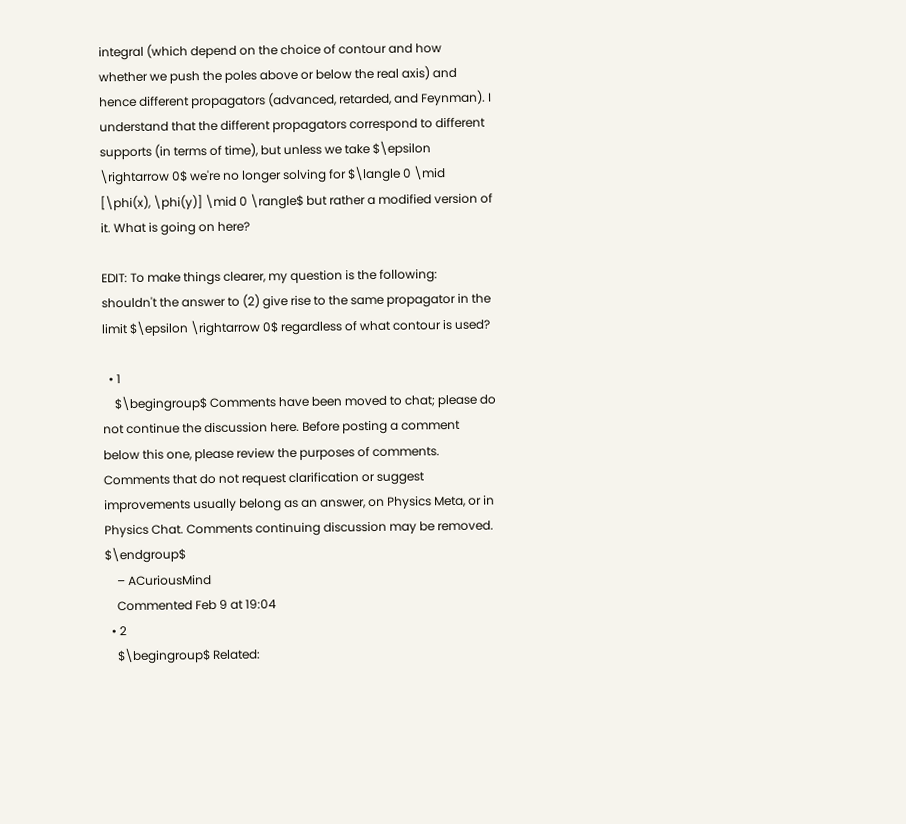integral (which depend on the choice of contour and how whether we push the poles above or below the real axis) and hence different propagators (advanced, retarded, and Feynman). I understand that the different propagators correspond to different supports (in terms of time), but unless we take $\epsilon \rightarrow 0$ we're no longer solving for $\langle 0 \mid [\phi(x), \phi(y)] \mid 0 \rangle$ but rather a modified version of it. What is going on here?

EDIT: To make things clearer, my question is the following: shouldn't the answer to (2) give rise to the same propagator in the limit $\epsilon \rightarrow 0$ regardless of what contour is used?

  • 1
    $\begingroup$ Comments have been moved to chat; please do not continue the discussion here. Before posting a comment below this one, please review the purposes of comments. Comments that do not request clarification or suggest improvements usually belong as an answer, on Physics Meta, or in Physics Chat. Comments continuing discussion may be removed. $\endgroup$
    – ACuriousMind
    Commented Feb 9 at 19:04
  • 2
    $\begingroup$ Related: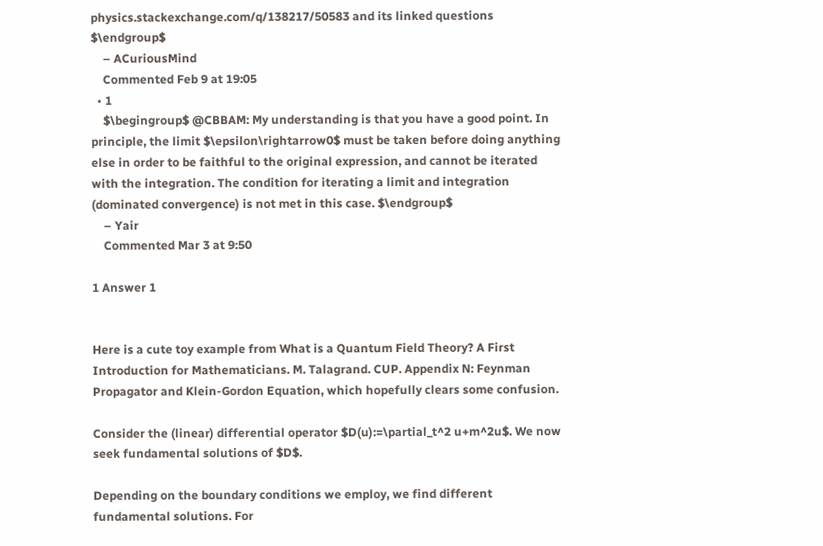physics.stackexchange.com/q/138217/50583 and its linked questions $\endgroup$
    – ACuriousMind
    Commented Feb 9 at 19:05
  • 1
    $\begingroup$ @CBBAM: My understanding is that you have a good point. In principle, the limit $\epsilon\rightarrow0$ must be taken before doing anything else in order to be faithful to the original expression, and cannot be iterated with the integration. The condition for iterating a limit and integration (dominated convergence) is not met in this case. $\endgroup$
    – Yair
    Commented Mar 3 at 9:50

1 Answer 1


Here is a cute toy example from What is a Quantum Field Theory? A First Introduction for Mathematicians. M. Talagrand. CUP. Appendix N: Feynman Propagator and Klein-Gordon Equation, which hopefully clears some confusion.

Consider the (linear) differential operator $D(u):=\partial_t^2 u+m^2u$. We now seek fundamental solutions of $D$.

Depending on the boundary conditions we employ, we find different fundamental solutions. For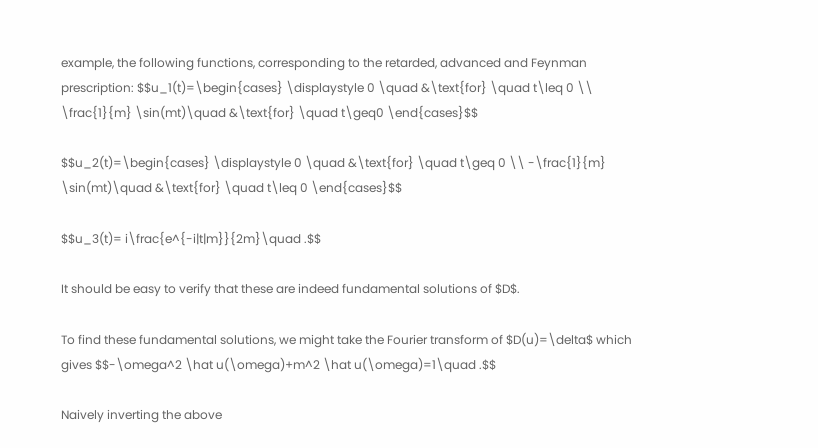example, the following functions, corresponding to the retarded, advanced and Feynman prescription: $$u_1(t)=\begin{cases} \displaystyle 0 \quad &\text{for} \quad t\leq 0 \\ \frac{1}{m} \sin(mt)\quad &\text{for} \quad t\geq0 \end{cases}$$

$$u_2(t)=\begin{cases} \displaystyle 0 \quad &\text{for} \quad t\geq 0 \\ -\frac{1}{m} \sin(mt)\quad &\text{for} \quad t\leq 0 \end{cases}$$

$$u_3(t)= i\frac{e^{-i|t|m}}{2m}\quad .$$

It should be easy to verify that these are indeed fundamental solutions of $D$.

To find these fundamental solutions, we might take the Fourier transform of $D(u)=\delta$ which gives $$-\omega^2 \hat u(\omega)+m^2 \hat u(\omega)=1\quad .$$

Naively inverting the above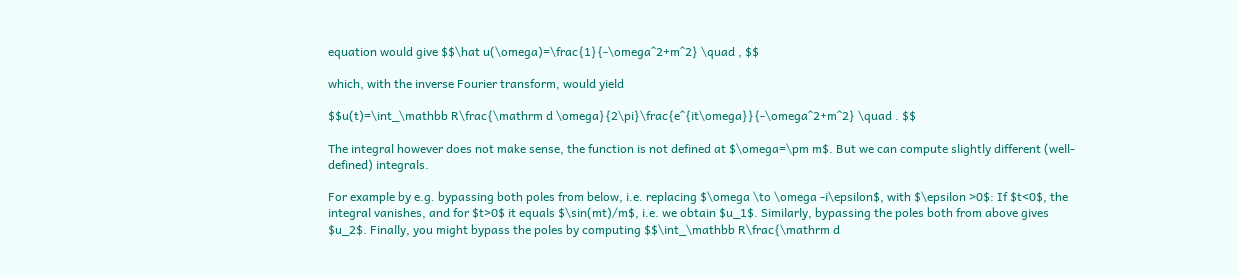equation would give $$\hat u(\omega)=\frac{1}{-\omega^2+m^2} \quad , $$

which, with the inverse Fourier transform, would yield

$$u(t)=\int_\mathbb R\frac{\mathrm d \omega}{2\pi}\frac{e^{it\omega}}{-\omega^2+m^2} \quad . $$

The integral however does not make sense, the function is not defined at $\omega=\pm m$. But we can compute slightly different (well-defined) integrals.

For example by e.g. bypassing both poles from below, i.e. replacing $\omega \to \omega -i\epsilon$, with $\epsilon >0$: If $t<0$, the integral vanishes, and for $t>0$ it equals $\sin(mt)/m$, i.e. we obtain $u_1$. Similarly, bypassing the poles both from above gives $u_2$. Finally, you might bypass the poles by computing $$\int_\mathbb R\frac{\mathrm d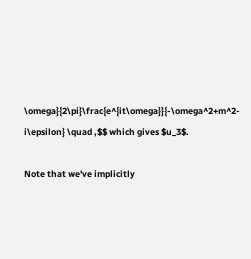\omega}{2\pi}\frac{e^{it\omega}}{-\omega^2+m^2-i\epsilon} \quad ,$$ which gives $u_3$.

Note that we've implicitly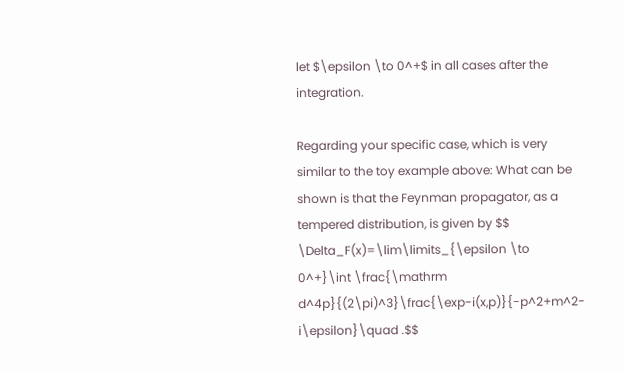let $\epsilon \to 0^+$ in all cases after the integration.

Regarding your specific case, which is very similar to the toy example above: What can be shown is that the Feynman propagator, as a tempered distribution, is given by $$ \Delta_F(x)=\lim\limits_{\epsilon \to 0^+}\int \frac{\mathrm d^4p}{(2\pi)^3}\frac{\exp-i(x,p)}{-p^2+m^2-i\epsilon}\quad .$$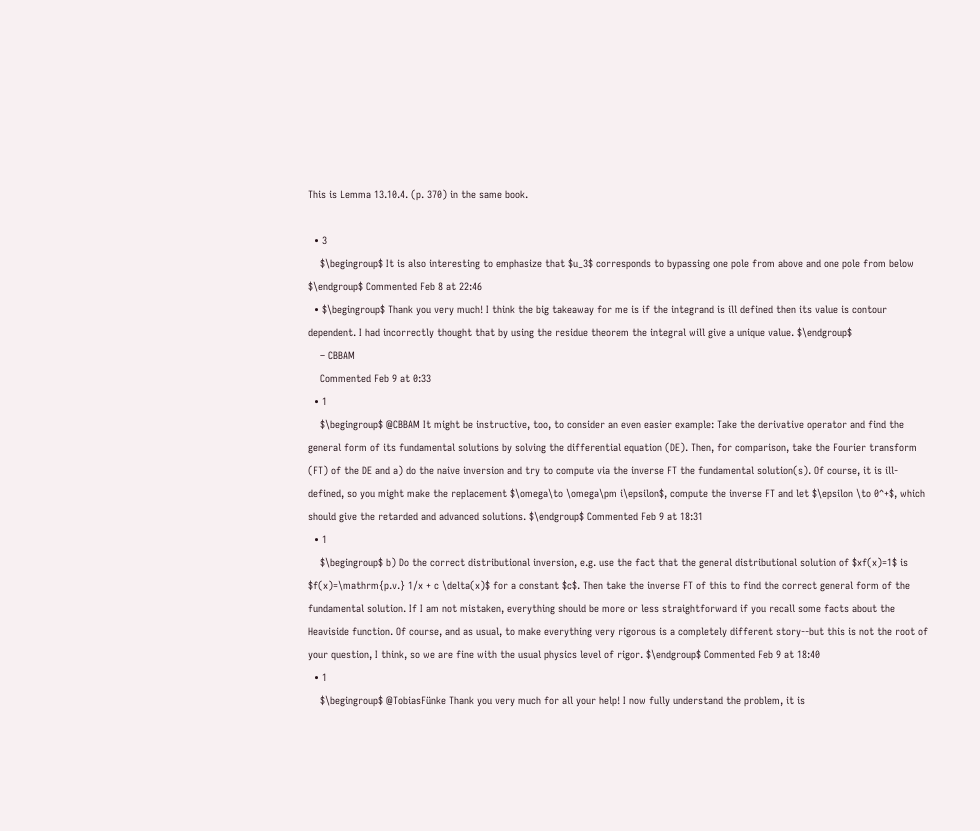This is Lemma 13.10.4. (p. 370) in the same book.

  • 3
    $\begingroup$ It is also interesting to emphasize that $u_3$ corresponds to bypassing one pole from above and one pole from below $\endgroup$ Commented Feb 8 at 22:46
  • $\begingroup$ Thank you very much! I think the big takeaway for me is if the integrand is ill defined then its value is contour dependent. I had incorrectly thought that by using the residue theorem the integral will give a unique value. $\endgroup$
    – CBBAM
    Commented Feb 9 at 0:33
  • 1
    $\begingroup$ @CBBAM It might be instructive, too, to consider an even easier example: Take the derivative operator and find the general form of its fundamental solutions by solving the differential equation (DE). Then, for comparison, take the Fourier transform (FT) of the DE and a) do the naive inversion and try to compute via the inverse FT the fundamental solution(s). Of course, it is ill-defined, so you might make the replacement $\omega\to \omega\pm i\epsilon$, compute the inverse FT and let $\epsilon \to 0^+$, which should give the retarded and advanced solutions. $\endgroup$ Commented Feb 9 at 18:31
  • 1
    $\begingroup$ b) Do the correct distributional inversion, e.g. use the fact that the general distributional solution of $xf(x)=1$ is $f(x)=\mathrm{p.v.} 1/x + c \delta(x)$ for a constant $c$. Then take the inverse FT of this to find the correct general form of the fundamental solution. If I am not mistaken, everything should be more or less straightforward if you recall some facts about the Heaviside function. Of course, and as usual, to make everything very rigorous is a completely different story--but this is not the root of your question, I think, so we are fine with the usual physics level of rigor. $\endgroup$ Commented Feb 9 at 18:40
  • 1
    $\begingroup$ @TobiasFünke Thank you very much for all your help! I now fully understand the problem, it is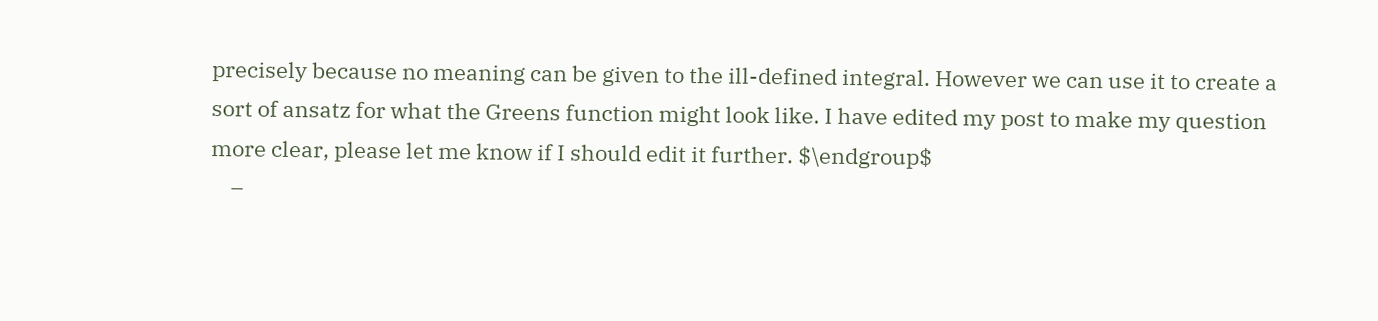precisely because no meaning can be given to the ill-defined integral. However we can use it to create a sort of ansatz for what the Greens function might look like. I have edited my post to make my question more clear, please let me know if I should edit it further. $\endgroup$
    –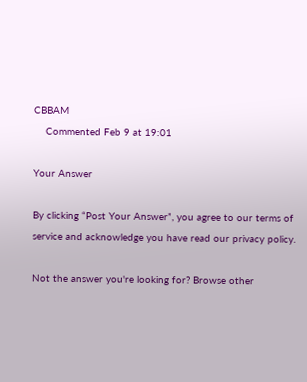CBBAM
    Commented Feb 9 at 19:01

Your Answer

By clicking “Post Your Answer”, you agree to our terms of service and acknowledge you have read our privacy policy.

Not the answer you're looking for? Browse other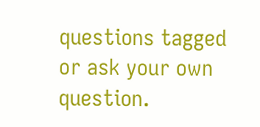questions tagged or ask your own question.